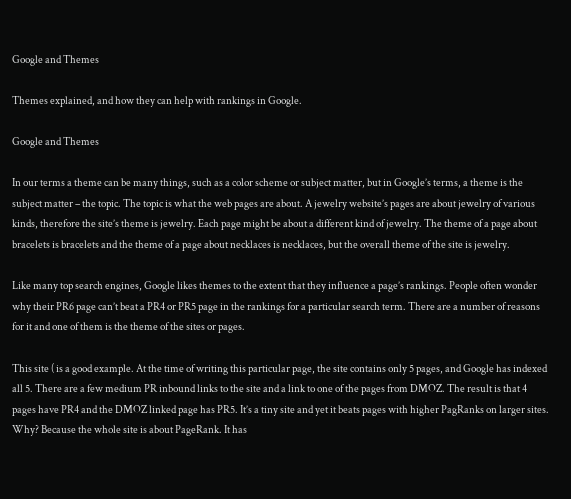Google and Themes

Themes explained, and how they can help with rankings in Google.

Google and Themes

In our terms a theme can be many things, such as a color scheme or subject matter, but in Google’s terms, a theme is the subject matter – the topic. The topic is what the web pages are about. A jewelry website’s pages are about jewelry of various kinds, therefore the site’s theme is jewelry. Each page might be about a different kind of jewelry. The theme of a page about bracelets is bracelets and the theme of a page about necklaces is necklaces, but the overall theme of the site is jewelry.

Like many top search engines, Google likes themes to the extent that they influence a page’s rankings. People often wonder why their PR6 page can’t beat a PR4 or PR5 page in the rankings for a particular search term. There are a number of reasons for it and one of them is the theme of the sites or pages.

This site ( is a good example. At the time of writing this particular page, the site contains only 5 pages, and Google has indexed all 5. There are a few medium PR inbound links to the site and a link to one of the pages from DMOZ. The result is that 4 pages have PR4 and the DMOZ linked page has PR5. It’s a tiny site and yet it beats pages with higher PagRanks on larger sites. Why? Because the whole site is about PageRank. It has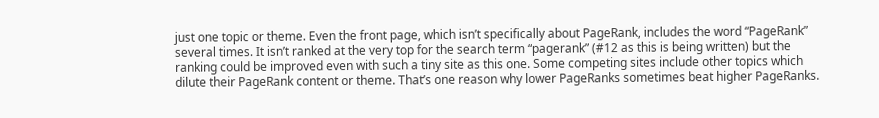just one topic or theme. Even the front page, which isn’t specifically about PageRank, includes the word “PageRank” several times. It isn’t ranked at the very top for the search term “pagerank” (#12 as this is being written) but the ranking could be improved even with such a tiny site as this one. Some competing sites include other topics which dilute their PageRank content or theme. That’s one reason why lower PageRanks sometimes beat higher PageRanks.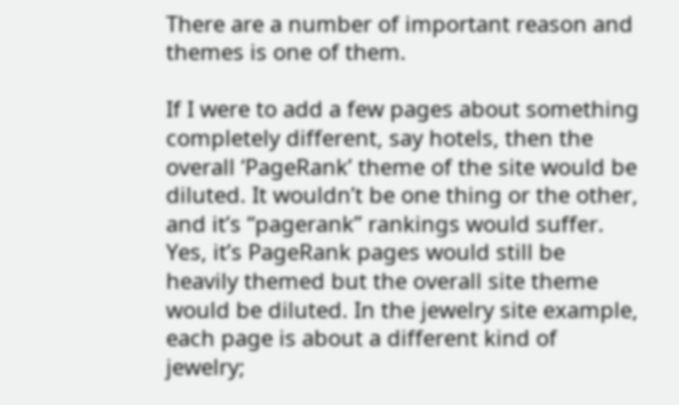There are a number of important reason and themes is one of them.

If I were to add a few pages about something completely different, say hotels, then the overall ‘PageRank’ theme of the site would be diluted. It wouldn’t be one thing or the other, and it’s “pagerank” rankings would suffer. Yes, it’s PageRank pages would still be heavily themed but the overall site theme would be diluted. In the jewelry site example, each page is about a different kind of jewelry;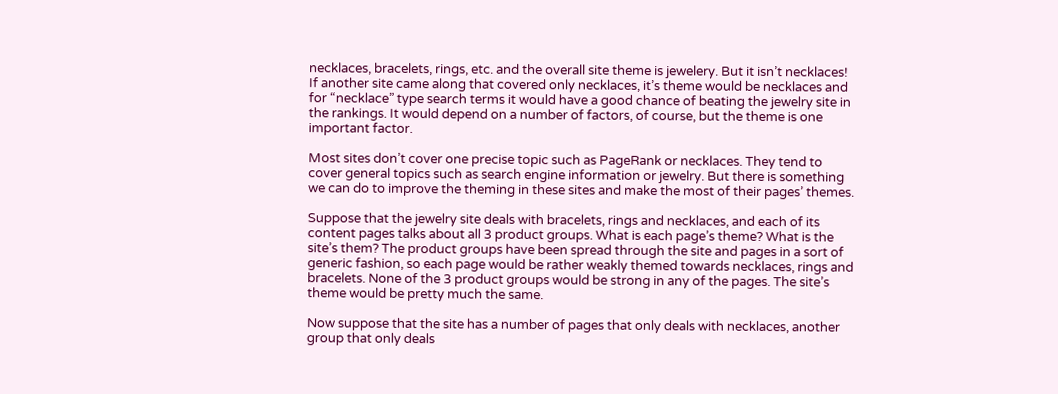necklaces, bracelets, rings, etc. and the overall site theme is jewelery. But it isn’t necklaces! If another site came along that covered only necklaces, it’s theme would be necklaces and for “necklace” type search terms it would have a good chance of beating the jewelry site in the rankings. It would depend on a number of factors, of course, but the theme is one important factor.

Most sites don’t cover one precise topic such as PageRank or necklaces. They tend to cover general topics such as search engine information or jewelry. But there is something we can do to improve the theming in these sites and make the most of their pages’ themes.

Suppose that the jewelry site deals with bracelets, rings and necklaces, and each of its content pages talks about all 3 product groups. What is each page’s theme? What is the site’s them? The product groups have been spread through the site and pages in a sort of generic fashion, so each page would be rather weakly themed towards necklaces, rings and bracelets. None of the 3 product groups would be strong in any of the pages. The site’s theme would be pretty much the same.

Now suppose that the site has a number of pages that only deals with necklaces, another group that only deals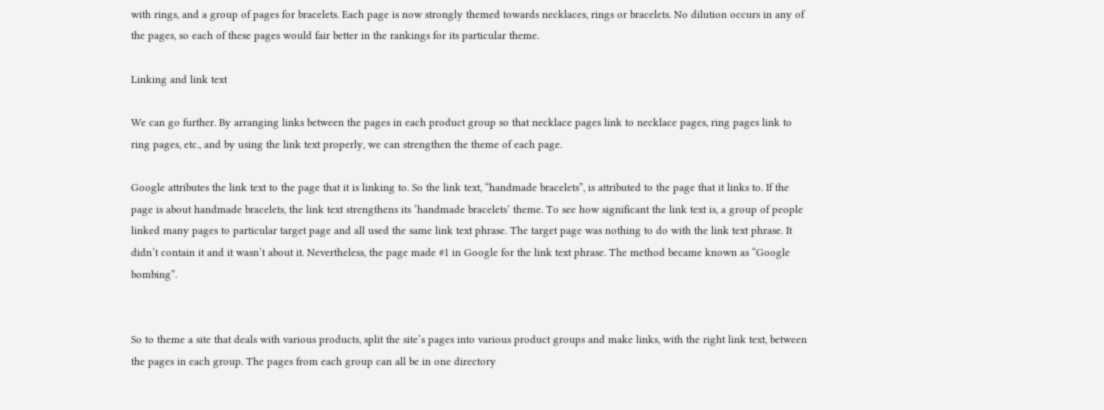with rings, and a group of pages for bracelets. Each page is now strongly themed towards necklaces, rings or bracelets. No dilution occurs in any of the pages, so each of these pages would fair better in the rankings for its particular theme.

Linking and link text

We can go further. By arranging links between the pages in each product group so that necklace pages link to necklace pages, ring pages link to ring pages, etc., and by using the link text properly, we can strengthen the theme of each page.

Google attributes the link text to the page that it is linking to. So the link text, “handmade bracelets”, is attributed to the page that it links to. If the page is about handmade bracelets, the link text strengthens its ‘handmade bracelets’ theme. To see how significant the link text is, a group of people linked many pages to particular target page and all used the same link text phrase. The target page was nothing to do with the link text phrase. It didn’t contain it and it wasn’t about it. Nevertheless, the page made #1 in Google for the link text phrase. The method became known as “Google bombing”.


So to theme a site that deals with various products, split the site’s pages into various product groups and make links, with the right link text, between the pages in each group. The pages from each group can all be in one directory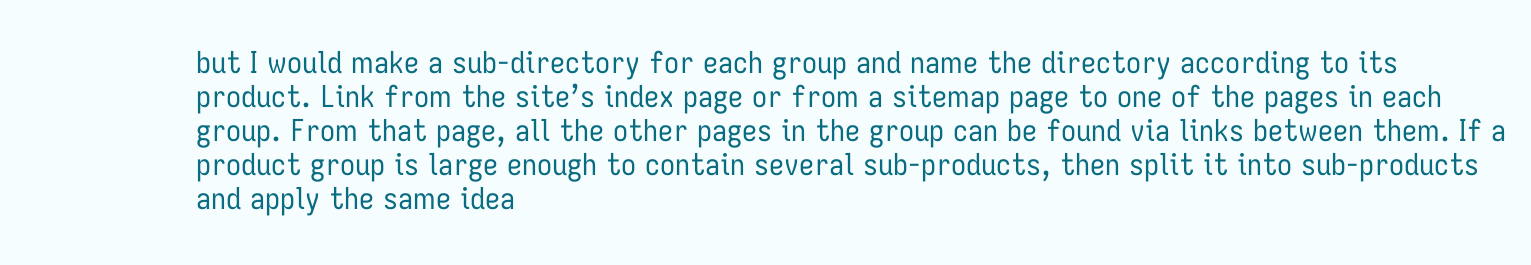but I would make a sub-directory for each group and name the directory according to its product. Link from the site’s index page or from a sitemap page to one of the pages in each group. From that page, all the other pages in the group can be found via links between them. If a product group is large enough to contain several sub-products, then split it into sub-products and apply the same idea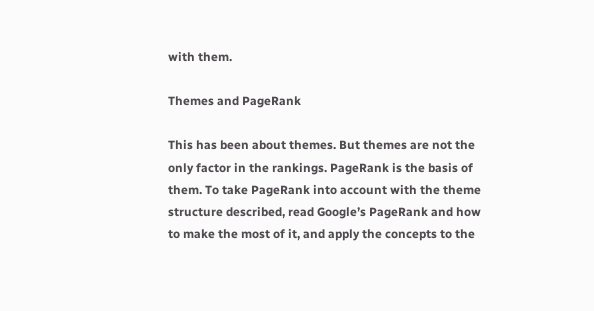with them.

Themes and PageRank

This has been about themes. But themes are not the only factor in the rankings. PageRank is the basis of them. To take PageRank into account with the theme structure described, read Google’s PageRank and how to make the most of it, and apply the concepts to the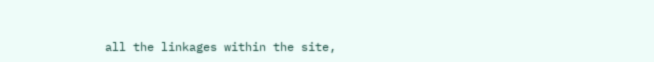all the linkages within the site,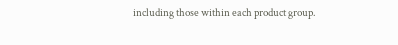including those within each product group.